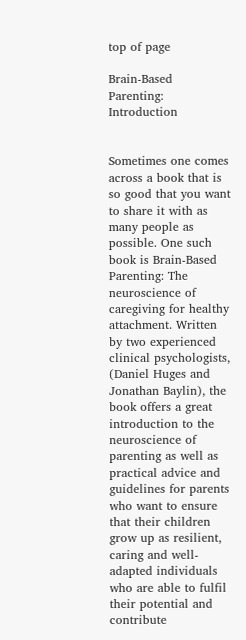top of page

Brain-Based Parenting: Introduction


Sometimes one comes across a book that is so good that you want to share it with as many people as possible. One such book is Brain-Based Parenting: The neuroscience of caregiving for healthy attachment. Written by two experienced clinical psychologists, (Daniel Huges and Jonathan Baylin), the book offers a great introduction to the neuroscience of parenting as well as practical advice and guidelines for parents who want to ensure that their children grow up as resilient, caring and well-adapted individuals who are able to fulfil their potential and contribute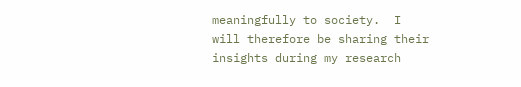meaningfully to society.  I will therefore be sharing their insights during my research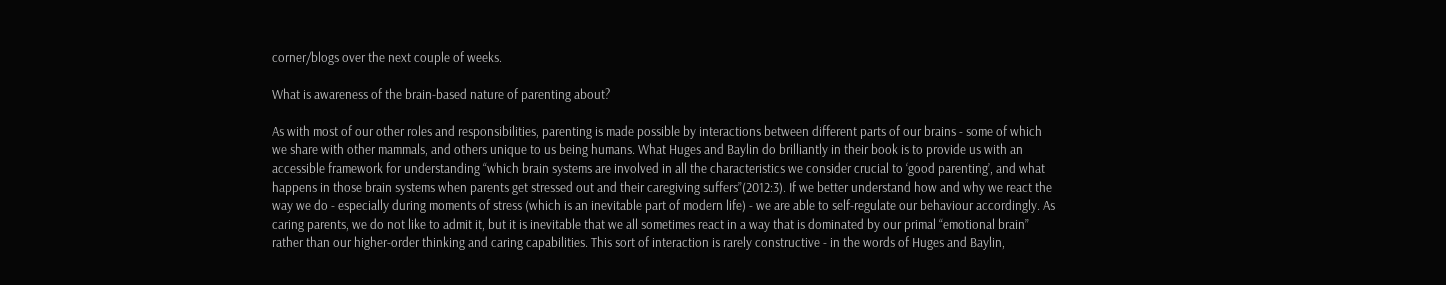corner/blogs over the next couple of weeks.

What is awareness of the brain-based nature of parenting about?

As with most of our other roles and responsibilities, parenting is made possible by interactions between different parts of our brains - some of which we share with other mammals, and others unique to us being humans. What Huges and Baylin do brilliantly in their book is to provide us with an accessible framework for understanding “which brain systems are involved in all the characteristics we consider crucial to ‘good parenting’, and what happens in those brain systems when parents get stressed out and their caregiving suffers”(2012:3). If we better understand how and why we react the way we do - especially during moments of stress (which is an inevitable part of modern life) - we are able to self-regulate our behaviour accordingly. As caring parents, we do not like to admit it, but it is inevitable that we all sometimes react in a way that is dominated by our primal “emotional brain” rather than our higher-order thinking and caring capabilities. This sort of interaction is rarely constructive - in the words of Huges and Baylin,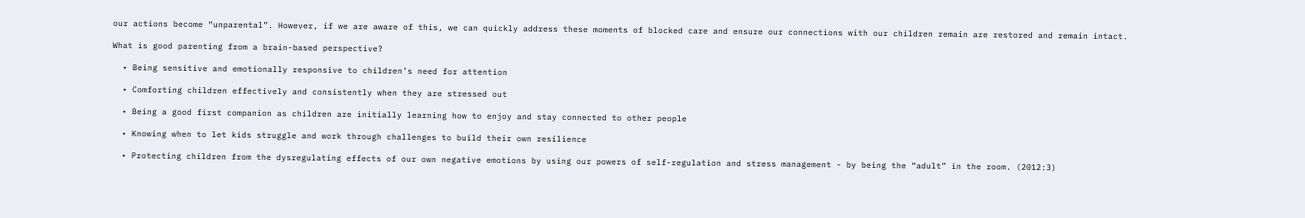our actions become “unparental”. However, if we are aware of this, we can quickly address these moments of blocked care and ensure our connections with our children remain are restored and remain intact.

What is good parenting from a brain-based perspective?

  • Being sensitive and emotionally responsive to children’s need for attention

  • Comforting children effectively and consistently when they are stressed out

  • Being a good first companion as children are initially learning how to enjoy and stay connected to other people

  • Knowing when to let kids struggle and work through challenges to build their own resilience

  • Protecting children from the dysregulating effects of our own negative emotions by using our powers of self-regulation and stress management - by being the “adult” in the room. (2012:3)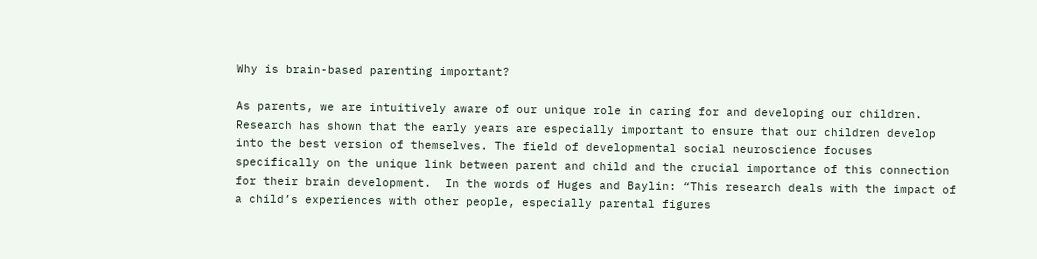Why is brain-based parenting important?

As parents, we are intuitively aware of our unique role in caring for and developing our children. Research has shown that the early years are especially important to ensure that our children develop into the best version of themselves. The field of developmental social neuroscience focuses specifically on the unique link between parent and child and the crucial importance of this connection for their brain development.  In the words of Huges and Baylin: “This research deals with the impact of a child’s experiences with other people, especially parental figures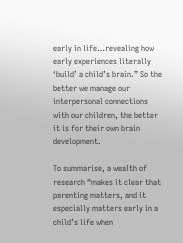early in life…revealing how early experiences literally ‘build’ a child’s brain.” So the better we manage our interpersonal connections with our children, the better it is for their own brain development.

To summarise, a wealth of research “makes it clear that parenting matters, and it especially matters early in a child’s life when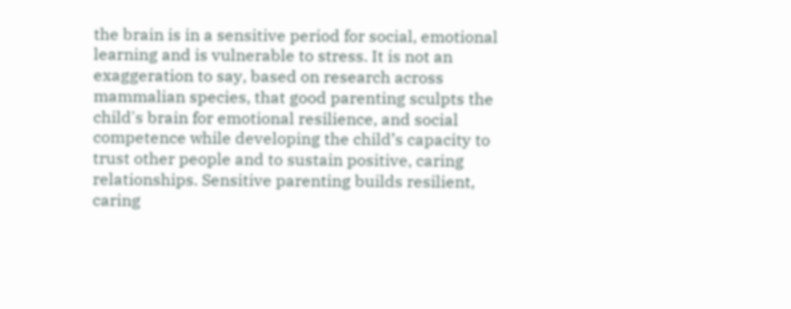the brain is in a sensitive period for social, emotional learning and is vulnerable to stress. It is not an exaggeration to say, based on research across mammalian species, that good parenting sculpts the child's brain for emotional resilience, and social competence while developing the child’s capacity to trust other people and to sustain positive, caring relationships. Sensitive parenting builds resilient, caring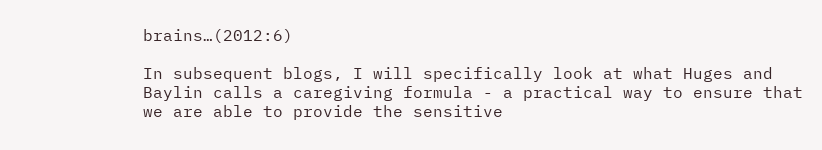brains…(2012:6)

In subsequent blogs, I will specifically look at what Huges and Baylin calls a caregiving formula - a practical way to ensure that we are able to provide the sensitive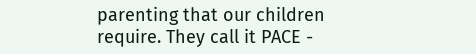parenting that our children require. They call it PACE -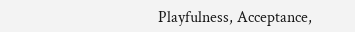Playfulness, Acceptance,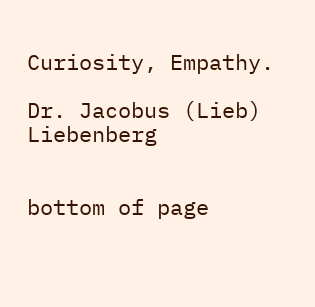Curiosity, Empathy.

Dr. Jacobus (Lieb) Liebenberg


bottom of page